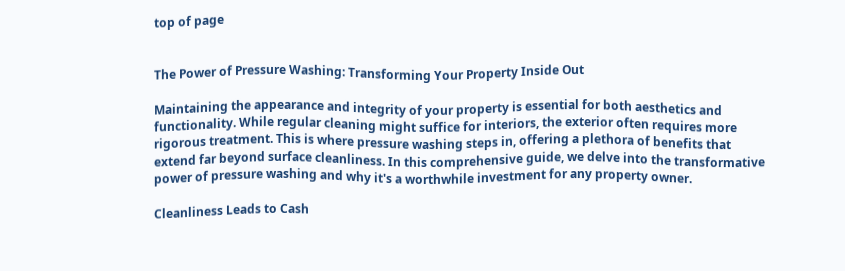top of page


The Power of Pressure Washing: Transforming Your Property Inside Out

Maintaining the appearance and integrity of your property is essential for both aesthetics and functionality. While regular cleaning might suffice for interiors, the exterior often requires more rigorous treatment. This is where pressure washing steps in, offering a plethora of benefits that extend far beyond surface cleanliness. In this comprehensive guide, we delve into the transformative power of pressure washing and why it's a worthwhile investment for any property owner.

Cleanliness Leads to Cash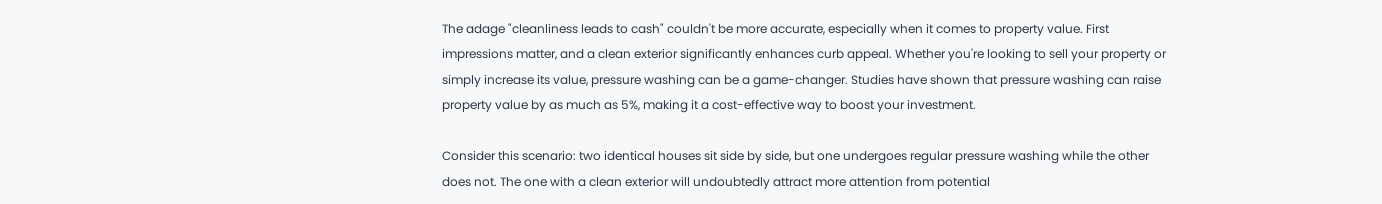The adage "cleanliness leads to cash" couldn't be more accurate, especially when it comes to property value. First impressions matter, and a clean exterior significantly enhances curb appeal. Whether you're looking to sell your property or simply increase its value, pressure washing can be a game-changer. Studies have shown that pressure washing can raise property value by as much as 5%, making it a cost-effective way to boost your investment.

Consider this scenario: two identical houses sit side by side, but one undergoes regular pressure washing while the other does not. The one with a clean exterior will undoubtedly attract more attention from potential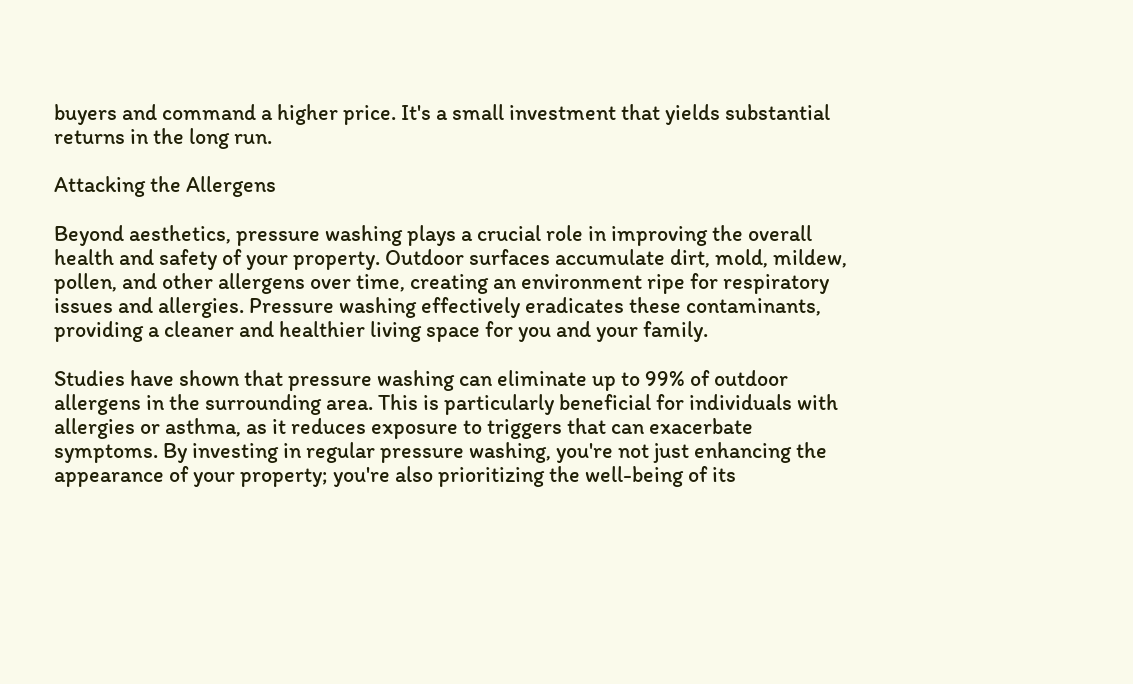buyers and command a higher price. It's a small investment that yields substantial returns in the long run.

Attacking the Allergens

Beyond aesthetics, pressure washing plays a crucial role in improving the overall health and safety of your property. Outdoor surfaces accumulate dirt, mold, mildew, pollen, and other allergens over time, creating an environment ripe for respiratory issues and allergies. Pressure washing effectively eradicates these contaminants, providing a cleaner and healthier living space for you and your family.

Studies have shown that pressure washing can eliminate up to 99% of outdoor allergens in the surrounding area. This is particularly beneficial for individuals with allergies or asthma, as it reduces exposure to triggers that can exacerbate symptoms. By investing in regular pressure washing, you're not just enhancing the appearance of your property; you're also prioritizing the well-being of its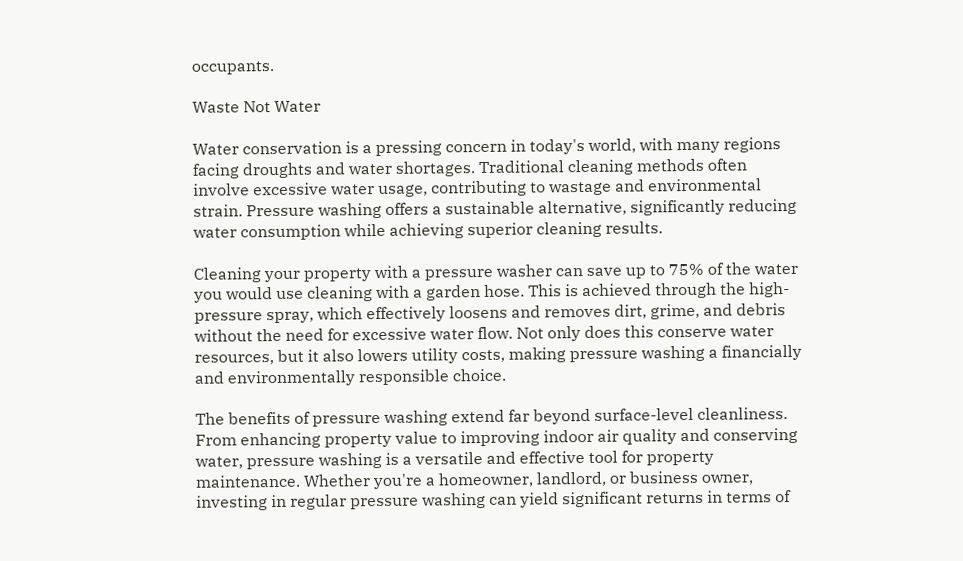occupants.

Waste Not Water

Water conservation is a pressing concern in today's world, with many regions facing droughts and water shortages. Traditional cleaning methods often involve excessive water usage, contributing to wastage and environmental strain. Pressure washing offers a sustainable alternative, significantly reducing water consumption while achieving superior cleaning results.

Cleaning your property with a pressure washer can save up to 75% of the water you would use cleaning with a garden hose. This is achieved through the high-pressure spray, which effectively loosens and removes dirt, grime, and debris without the need for excessive water flow. Not only does this conserve water resources, but it also lowers utility costs, making pressure washing a financially and environmentally responsible choice.

The benefits of pressure washing extend far beyond surface-level cleanliness. From enhancing property value to improving indoor air quality and conserving water, pressure washing is a versatile and effective tool for property maintenance. Whether you're a homeowner, landlord, or business owner, investing in regular pressure washing can yield significant returns in terms of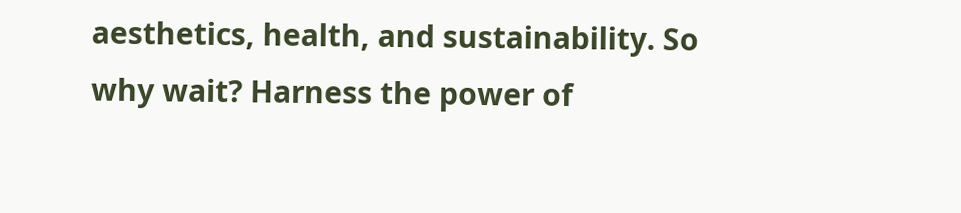aesthetics, health, and sustainability. So why wait? Harness the power of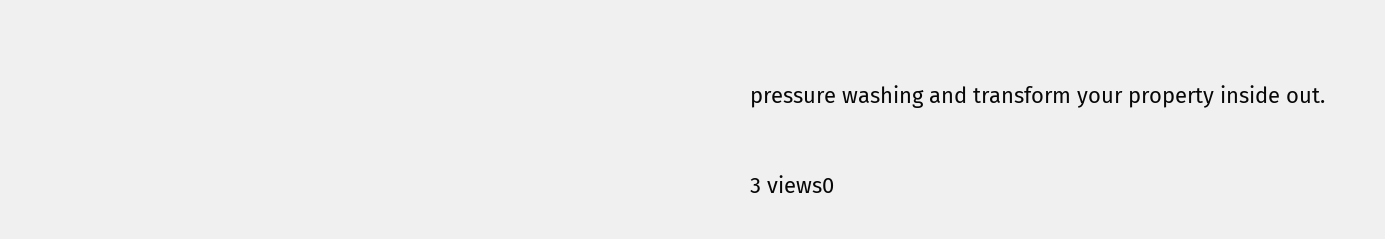pressure washing and transform your property inside out.

3 views0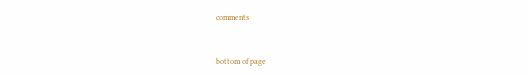comments


bottom of page